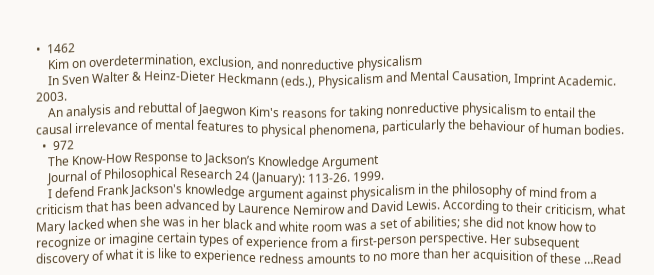•  1462
    Kim on overdetermination, exclusion, and nonreductive physicalism
    In Sven Walter & Heinz-Dieter Heckmann (eds.), Physicalism and Mental Causation, Imprint Academic. 2003.
    An analysis and rebuttal of Jaegwon Kim's reasons for taking nonreductive physicalism to entail the causal irrelevance of mental features to physical phenomena, particularly the behaviour of human bodies.
  •  972
    The Know-How Response to Jackson’s Knowledge Argument
    Journal of Philosophical Research 24 (January): 113-26. 1999.
    I defend Frank Jackson's knowledge argument against physicalism in the philosophy of mind from a criticism that has been advanced by Laurence Nemirow and David Lewis. According to their criticism, what Mary lacked when she was in her black and white room was a set of abilities; she did not know how to recognize or imagine certain types of experience from a first-person perspective. Her subsequent discovery of what it is like to experience redness amounts to no more than her acquisition of these …Read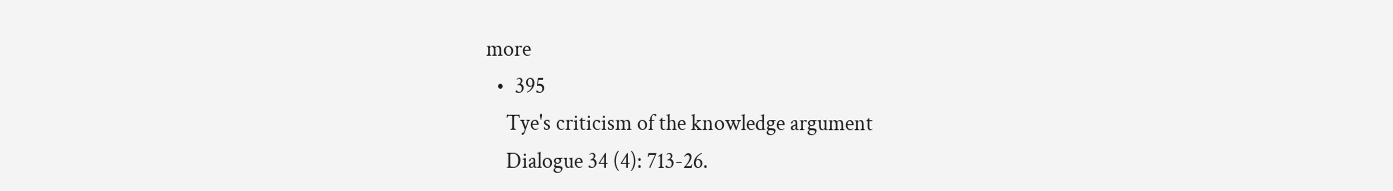more
  •  395
    Tye's criticism of the knowledge argument
    Dialogue 34 (4): 713-26.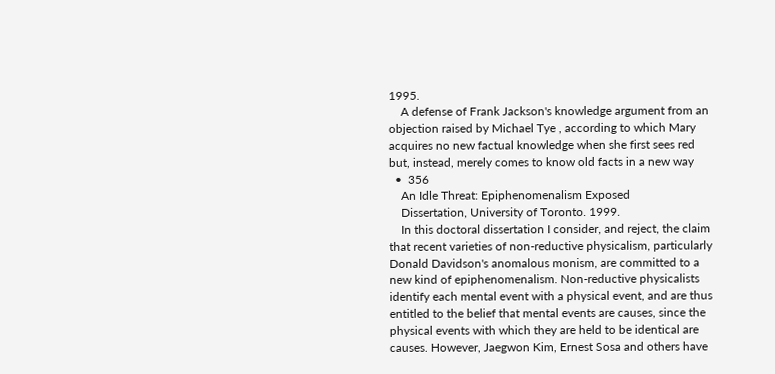1995.
    A defense of Frank Jackson's knowledge argument from an objection raised by Michael Tye , according to which Mary acquires no new factual knowledge when she first sees red but, instead, merely comes to know old facts in a new way
  •  356
    An Idle Threat: Epiphenomenalism Exposed
    Dissertation, University of Toronto. 1999.
    In this doctoral dissertation I consider, and reject, the claim that recent varieties of non-reductive physicalism, particularly Donald Davidson's anomalous monism, are committed to a new kind of epiphenomenalism. Non-reductive physicalists identify each mental event with a physical event, and are thus entitled to the belief that mental events are causes, since the physical events with which they are held to be identical are causes. However, Jaegwon Kim, Ernest Sosa and others have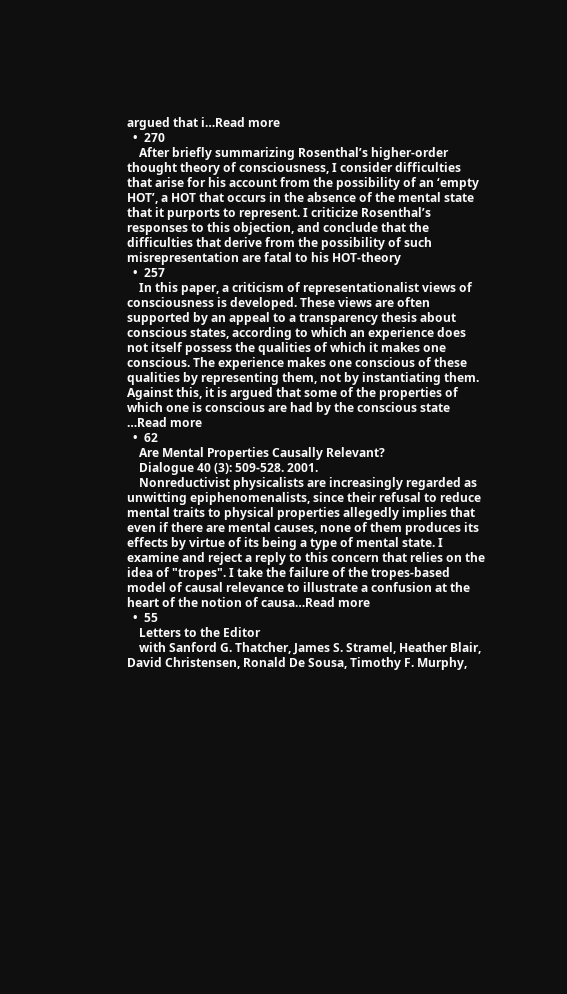argued that i…Read more
  •  270
    After briefly summarizing Rosenthal’s higher-order thought theory of consciousness, I consider difficulties that arise for his account from the possibility of an ‘empty HOT’, a HOT that occurs in the absence of the mental state that it purports to represent. I criticize Rosenthal’s responses to this objection, and conclude that the difficulties that derive from the possibility of such misrepresentation are fatal to his HOT-theory
  •  257
    In this paper, a criticism of representationalist views of consciousness is developed. These views are often supported by an appeal to a transparency thesis about conscious states, according to which an experience does not itself possess the qualities of which it makes one conscious. The experience makes one conscious of these qualities by representing them, not by instantiating them. Against this, it is argued that some of the properties of which one is conscious are had by the conscious state …Read more
  •  62
    Are Mental Properties Causally Relevant?
    Dialogue 40 (3): 509-528. 2001.
    Nonreductivist physicalists are increasingly regarded as unwitting epiphenomenalists, since their refusal to reduce mental traits to physical properties allegedly implies that even if there are mental causes, none of them produces its effects by virtue of its being a type of mental state. I examine and reject a reply to this concern that relies on the idea of "tropes". I take the failure of the tropes-based model of causal relevance to illustrate a confusion at the heart of the notion of causa…Read more
  •  55
    Letters to the Editor
    with Sanford G. Thatcher, James S. Stramel, Heather Blair, David Christensen, Ronald De Sousa, Timothy F. Murphy,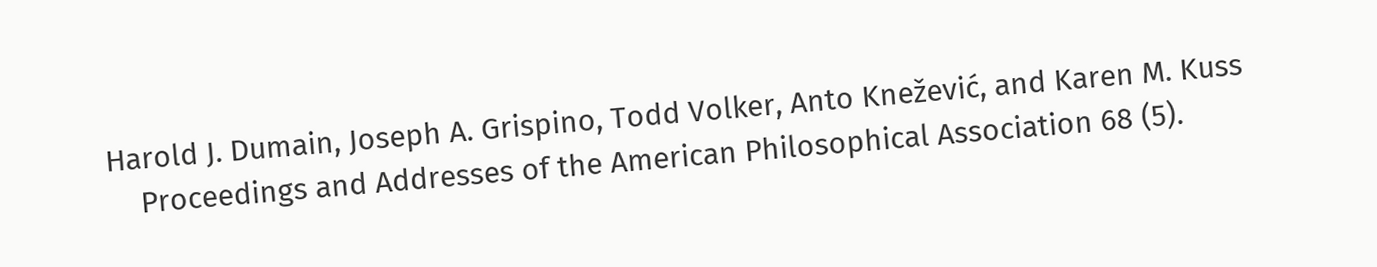Harold J. Dumain, Joseph A. Grispino, Todd Volker, Anto Knežević, and Karen M. Kuss
    Proceedings and Addresses of the American Philosophical Association 68 (5).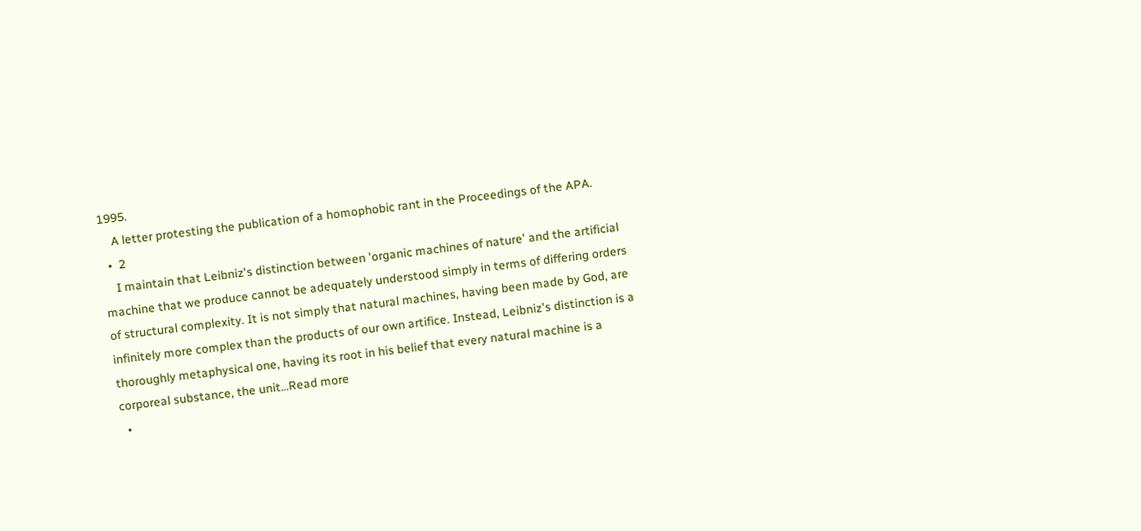1995.
    A letter protesting the publication of a homophobic rant in the Proceedings of the APA.
  •  2
    I maintain that Leibniz's distinction between 'organic machines of nature' and the artificial machine that we produce cannot be adequately understood simply in terms of differing orders of structural complexity. It is not simply that natural machines, having been made by God, are infinitely more complex than the products of our own artifice. Instead, Leibniz's distinction is a thoroughly metaphysical one, having its root in his belief that every natural machine is a corporeal substance, the unit…Read more
  •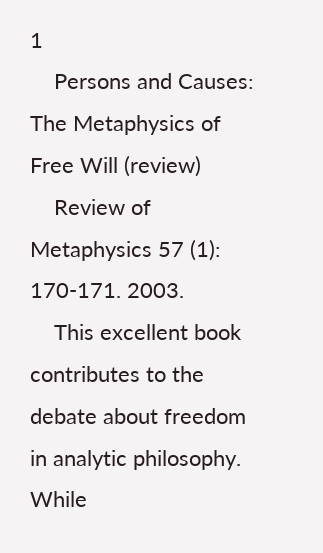1
    Persons and Causes: The Metaphysics of Free Will (review)
    Review of Metaphysics 57 (1): 170-171. 2003.
    This excellent book contributes to the debate about freedom in analytic philosophy. While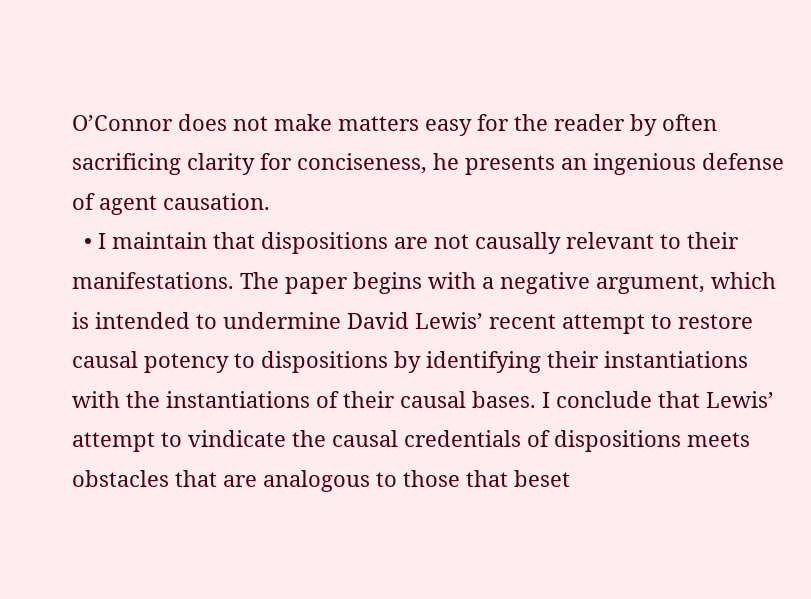O’Connor does not make matters easy for the reader by often sacrificing clarity for conciseness, he presents an ingenious defense of agent causation.
  • I maintain that dispositions are not causally relevant to their manifestations. The paper begins with a negative argument, which is intended to undermine David Lewis’ recent attempt to restore causal potency to dispositions by identifying their instantiations with the instantiations of their causal bases. I conclude that Lewis’ attempt to vindicate the causal credentials of dispositions meets obstacles that are analogous to those that beset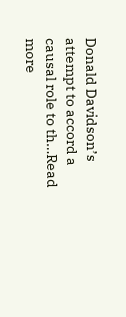Donald Davidson’s attempt to accord a causal role to th…Read more